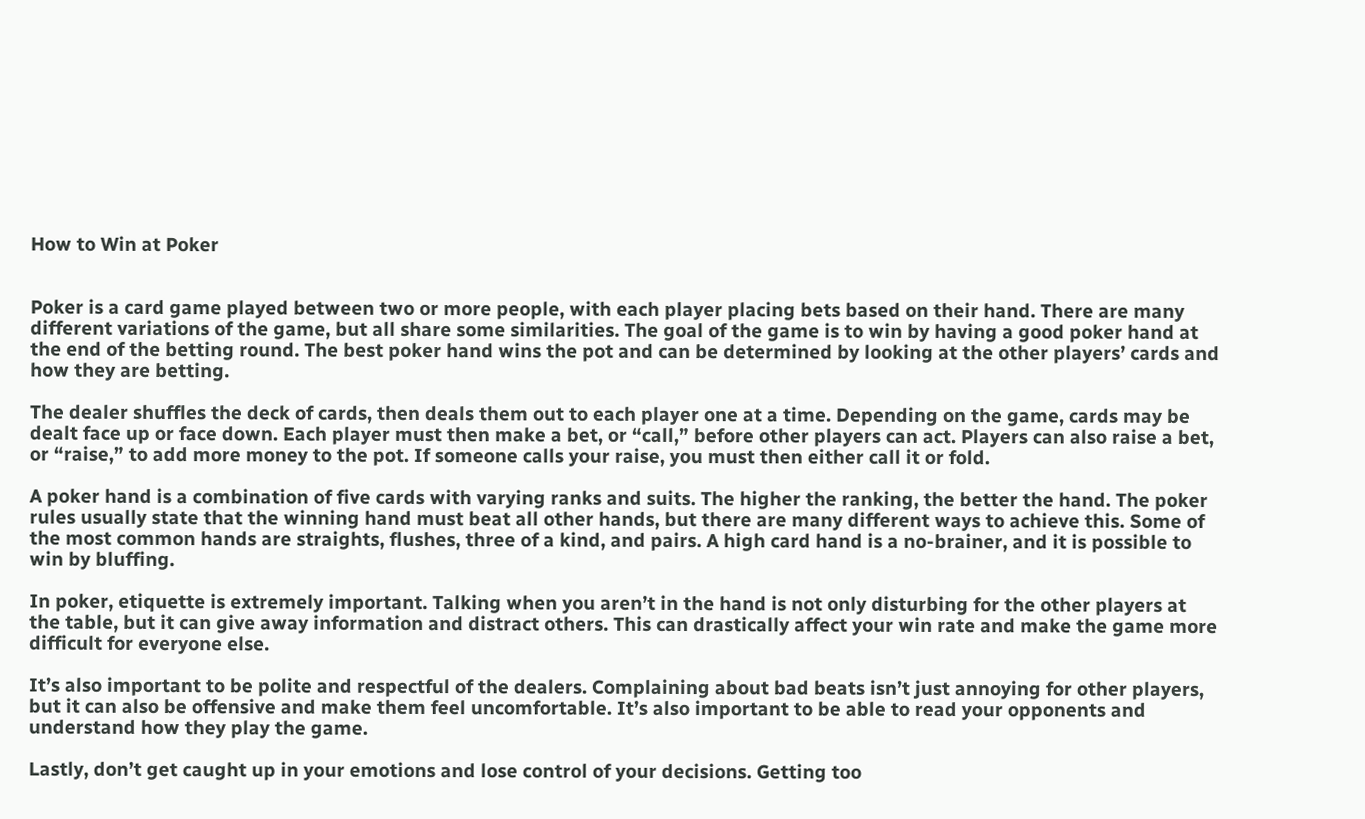How to Win at Poker


Poker is a card game played between two or more people, with each player placing bets based on their hand. There are many different variations of the game, but all share some similarities. The goal of the game is to win by having a good poker hand at the end of the betting round. The best poker hand wins the pot and can be determined by looking at the other players’ cards and how they are betting.

The dealer shuffles the deck of cards, then deals them out to each player one at a time. Depending on the game, cards may be dealt face up or face down. Each player must then make a bet, or “call,” before other players can act. Players can also raise a bet, or “raise,” to add more money to the pot. If someone calls your raise, you must then either call it or fold.

A poker hand is a combination of five cards with varying ranks and suits. The higher the ranking, the better the hand. The poker rules usually state that the winning hand must beat all other hands, but there are many different ways to achieve this. Some of the most common hands are straights, flushes, three of a kind, and pairs. A high card hand is a no-brainer, and it is possible to win by bluffing.

In poker, etiquette is extremely important. Talking when you aren’t in the hand is not only disturbing for the other players at the table, but it can give away information and distract others. This can drastically affect your win rate and make the game more difficult for everyone else.

It’s also important to be polite and respectful of the dealers. Complaining about bad beats isn’t just annoying for other players, but it can also be offensive and make them feel uncomfortable. It’s also important to be able to read your opponents and understand how they play the game.

Lastly, don’t get caught up in your emotions and lose control of your decisions. Getting too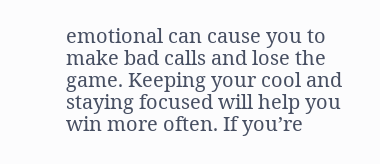emotional can cause you to make bad calls and lose the game. Keeping your cool and staying focused will help you win more often. If you’re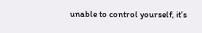unable to control yourself, it’s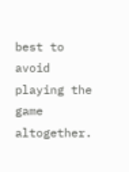best to avoid playing the game altogether.